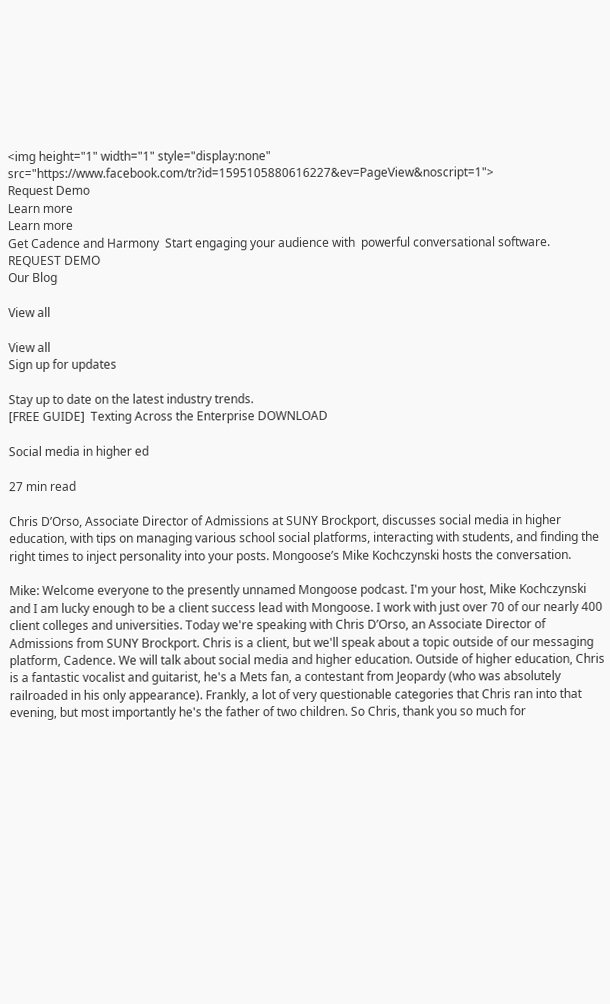<img height="1" width="1" style="display:none" src="https://www.facebook.com/tr?id=1595105880616227&ev=PageView&noscript=1">
Request Demo
Learn more
Learn more
Get Cadence and Harmony  Start engaging your audience with  powerful conversational software. REQUEST DEMO
Our Blog

View all

View all
Sign up for updates

Stay up to date on the latest industry trends.
[FREE GUIDE]  Texting Across the Enterprise DOWNLOAD

Social media in higher ed

27 min read

Chris D’Orso, Associate Director of Admissions at SUNY Brockport, discusses social media in higher education, with tips on managing various school social platforms, interacting with students, and finding the right times to inject personality into your posts. Mongoose’s Mike Kochczynski hosts the conversation.

Mike: Welcome everyone to the presently unnamed Mongoose podcast. I'm your host, Mike Kochczynski and I am lucky enough to be a client success lead with Mongoose. I work with just over 70 of our nearly 400 client colleges and universities. Today we're speaking with Chris D’Orso, an Associate Director of Admissions from SUNY Brockport. Chris is a client, but we'll speak about a topic outside of our messaging platform, Cadence. We will talk about social media and higher education. Outside of higher education, Chris is a fantastic vocalist and guitarist, he's a Mets fan, a contestant from Jeopardy (who was absolutely railroaded in his only appearance). Frankly, a lot of very questionable categories that Chris ran into that evening, but most importantly he's the father of two children. So Chris, thank you so much for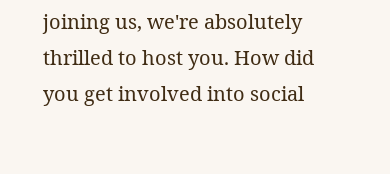joining us, we're absolutely thrilled to host you. How did you get involved into social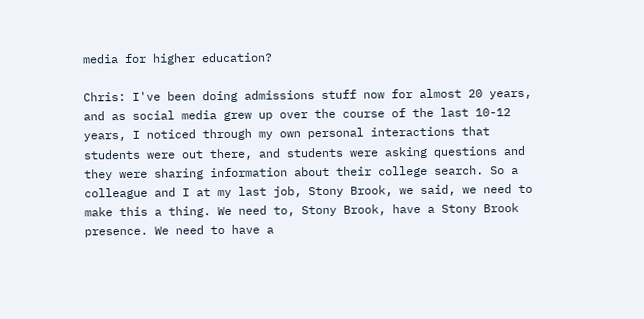media for higher education?

Chris: I've been doing admissions stuff now for almost 20 years, and as social media grew up over the course of the last 10-12 years, I noticed through my own personal interactions that students were out there, and students were asking questions and they were sharing information about their college search. So a colleague and I at my last job, Stony Brook, we said, we need to make this a thing. We need to, Stony Brook, have a Stony Brook presence. We need to have a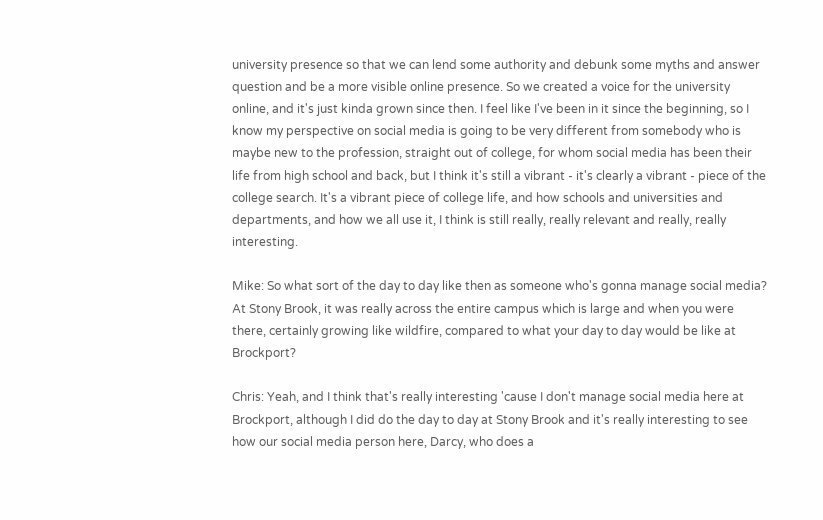university presence so that we can lend some authority and debunk some myths and answer question and be a more visible online presence. So we created a voice for the university online, and it's just kinda grown since then. I feel like I've been in it since the beginning, so I know my perspective on social media is going to be very different from somebody who is maybe new to the profession, straight out of college, for whom social media has been their life from high school and back, but I think it's still a vibrant - it's clearly a vibrant - piece of the college search. It's a vibrant piece of college life, and how schools and universities and departments, and how we all use it, I think is still really, really relevant and really, really interesting.

Mike: So what sort of the day to day like then as someone who's gonna manage social media? At Stony Brook, it was really across the entire campus which is large and when you were there, certainly growing like wildfire, compared to what your day to day would be like at Brockport?

Chris: Yeah, and I think that's really interesting 'cause I don't manage social media here at Brockport, although I did do the day to day at Stony Brook and it's really interesting to see how our social media person here, Darcy, who does a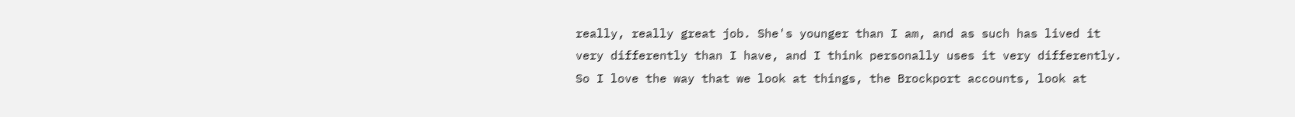really, really great job. She's younger than I am, and as such has lived it very differently than I have, and I think personally uses it very differently. So I love the way that we look at things, the Brockport accounts, look at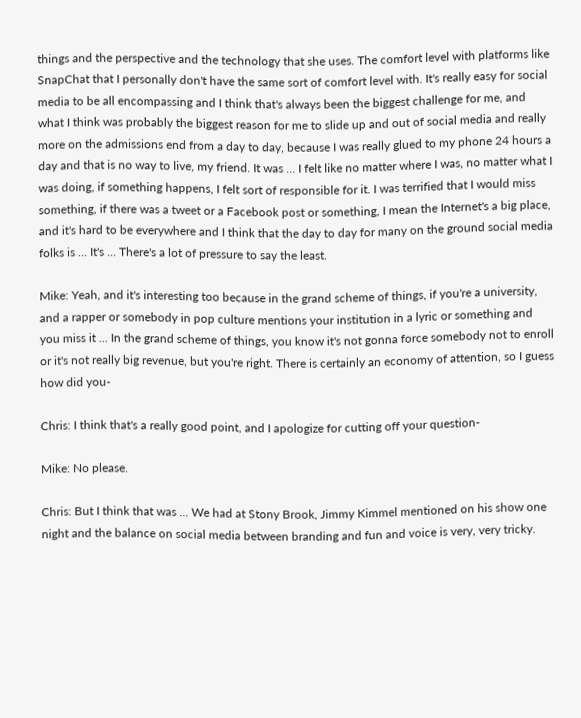things and the perspective and the technology that she uses. The comfort level with platforms like SnapChat that I personally don't have the same sort of comfort level with. It's really easy for social media to be all encompassing and I think that's always been the biggest challenge for me, and what I think was probably the biggest reason for me to slide up and out of social media and really more on the admissions end from a day to day, because I was really glued to my phone 24 hours a day and that is no way to live, my friend. It was ... I felt like no matter where I was, no matter what I was doing, if something happens, I felt sort of responsible for it. I was terrified that I would miss something, if there was a tweet or a Facebook post or something, I mean the Internet's a big place, and it's hard to be everywhere and I think that the day to day for many on the ground social media folks is ... It's ... There's a lot of pressure to say the least.

Mike: Yeah, and it's interesting too because in the grand scheme of things, if you're a university, and a rapper or somebody in pop culture mentions your institution in a lyric or something and you miss it ... In the grand scheme of things, you know it's not gonna force somebody not to enroll or it's not really big revenue, but you're right. There is certainly an economy of attention, so I guess how did you-

Chris: I think that's a really good point, and I apologize for cutting off your question-

Mike: No please.

Chris: But I think that was ... We had at Stony Brook, Jimmy Kimmel mentioned on his show one night and the balance on social media between branding and fun and voice is very, very tricky.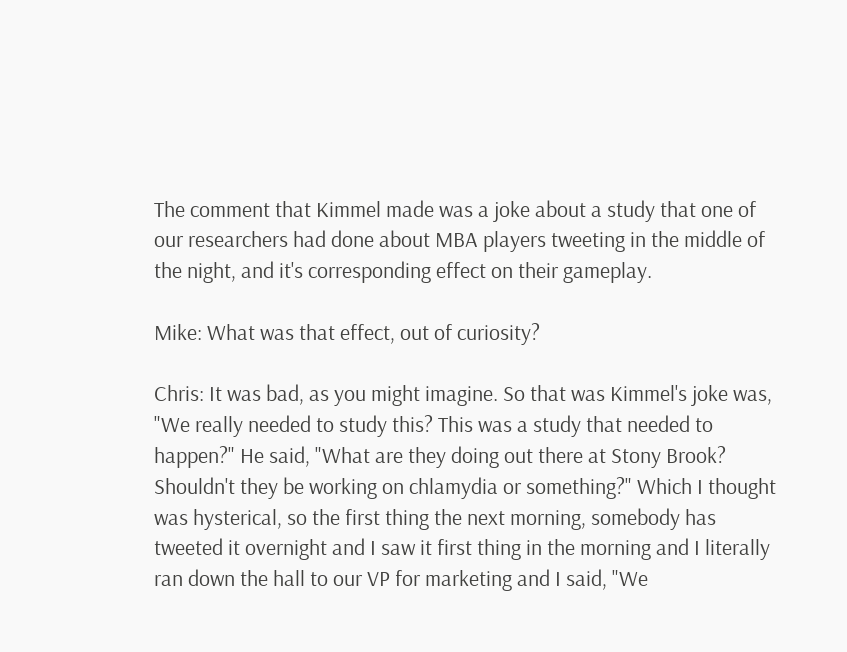The comment that Kimmel made was a joke about a study that one of our researchers had done about MBA players tweeting in the middle of the night, and it's corresponding effect on their gameplay.

Mike: What was that effect, out of curiosity?

Chris: It was bad, as you might imagine. So that was Kimmel's joke was, "We really needed to study this? This was a study that needed to happen?" He said, "What are they doing out there at Stony Brook? Shouldn't they be working on chlamydia or something?" Which I thought was hysterical, so the first thing the next morning, somebody has tweeted it overnight and I saw it first thing in the morning and I literally ran down the hall to our VP for marketing and I said, "We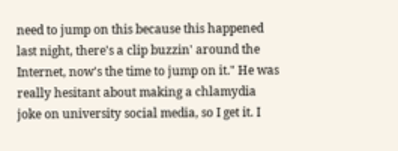need to jump on this because this happened last night, there's a clip buzzin' around the Internet, now's the time to jump on it." He was really hesitant about making a chlamydia joke on university social media, so I get it. I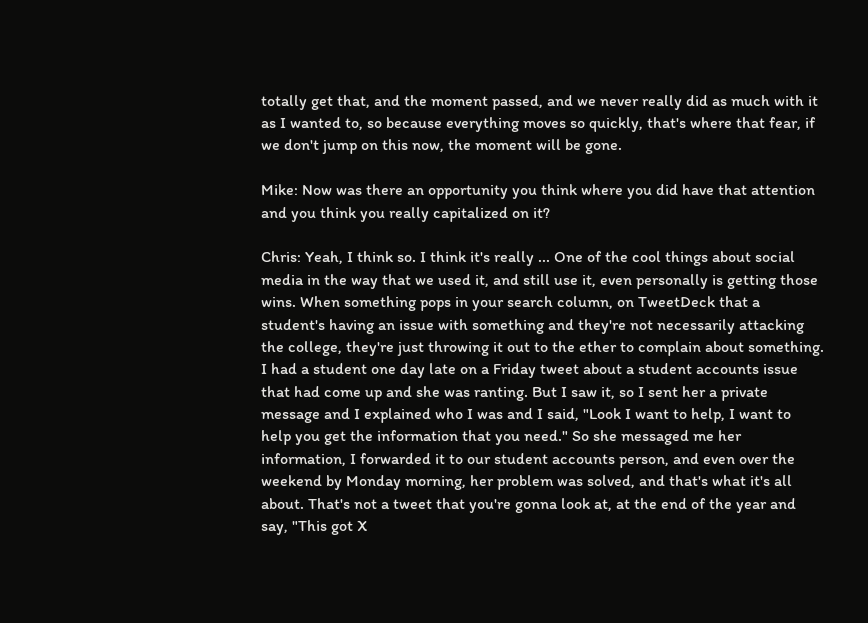totally get that, and the moment passed, and we never really did as much with it as I wanted to, so because everything moves so quickly, that's where that fear, if we don't jump on this now, the moment will be gone.

Mike: Now was there an opportunity you think where you did have that attention and you think you really capitalized on it?

Chris: Yeah, I think so. I think it's really ... One of the cool things about social media in the way that we used it, and still use it, even personally is getting those wins. When something pops in your search column, on TweetDeck that a student's having an issue with something and they're not necessarily attacking the college, they're just throwing it out to the ether to complain about something. I had a student one day late on a Friday tweet about a student accounts issue that had come up and she was ranting. But I saw it, so I sent her a private message and I explained who I was and I said, "Look I want to help, I want to help you get the information that you need." So she messaged me her information, I forwarded it to our student accounts person, and even over the weekend by Monday morning, her problem was solved, and that's what it's all about. That's not a tweet that you're gonna look at, at the end of the year and say, "This got X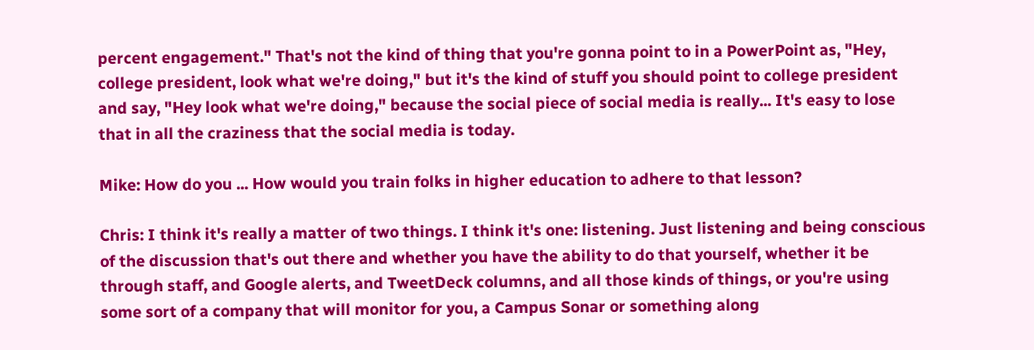percent engagement." That's not the kind of thing that you're gonna point to in a PowerPoint as, "Hey, college president, look what we're doing," but it's the kind of stuff you should point to college president and say, "Hey look what we're doing," because the social piece of social media is really... It's easy to lose that in all the craziness that the social media is today.

Mike: How do you ... How would you train folks in higher education to adhere to that lesson?

Chris: I think it's really a matter of two things. I think it's one: listening. Just listening and being conscious of the discussion that's out there and whether you have the ability to do that yourself, whether it be through staff, and Google alerts, and TweetDeck columns, and all those kinds of things, or you're using some sort of a company that will monitor for you, a Campus Sonar or something along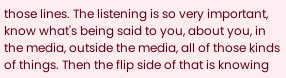those lines. The listening is so very important, know what's being said to you, about you, in the media, outside the media, all of those kinds of things. Then the flip side of that is knowing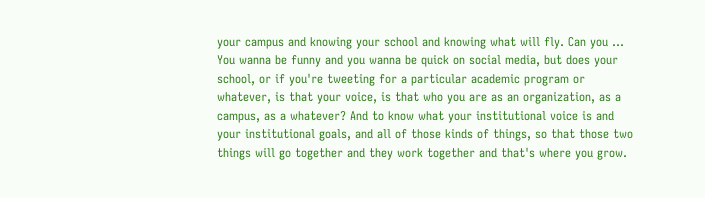your campus and knowing your school and knowing what will fly. Can you ... You wanna be funny and you wanna be quick on social media, but does your school, or if you're tweeting for a particular academic program or whatever, is that your voice, is that who you are as an organization, as a campus, as a whatever? And to know what your institutional voice is and your institutional goals, and all of those kinds of things, so that those two things will go together and they work together and that's where you grow.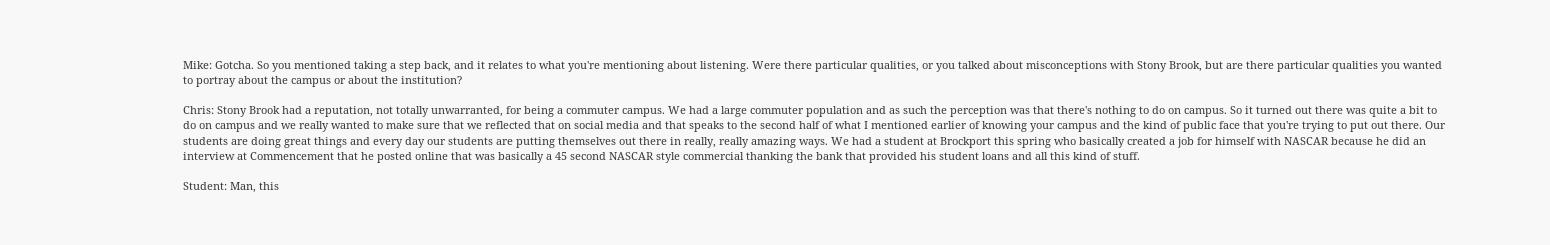Mike: Gotcha. So you mentioned taking a step back, and it relates to what you're mentioning about listening. Were there particular qualities, or you talked about misconceptions with Stony Brook, but are there particular qualities you wanted to portray about the campus or about the institution?

Chris: Stony Brook had a reputation, not totally unwarranted, for being a commuter campus. We had a large commuter population and as such the perception was that there's nothing to do on campus. So it turned out there was quite a bit to do on campus and we really wanted to make sure that we reflected that on social media and that speaks to the second half of what I mentioned earlier of knowing your campus and the kind of public face that you're trying to put out there. Our students are doing great things and every day our students are putting themselves out there in really, really amazing ways. We had a student at Brockport this spring who basically created a job for himself with NASCAR because he did an interview at Commencement that he posted online that was basically a 45 second NASCAR style commercial thanking the bank that provided his student loans and all this kind of stuff.

Student: Man, this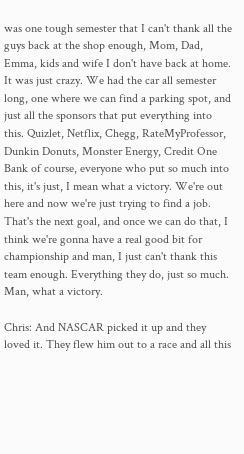was one tough semester that I can't thank all the guys back at the shop enough, Mom, Dad, Emma, kids and wife I don't have back at home. It was just crazy. We had the car all semester long, one where we can find a parking spot, and just all the sponsors that put everything into this. Quizlet, Netflix, Chegg, RateMyProfessor, Dunkin Donuts, Monster Energy, Credit One Bank of course, everyone who put so much into this, it's just, I mean what a victory. We're out here and now we're just trying to find a job. That's the next goal, and once we can do that, I think we're gonna have a real good bit for championship and man, I just can't thank this team enough. Everything they do, just so much. Man, what a victory.

Chris: And NASCAR picked it up and they loved it. They flew him out to a race and all this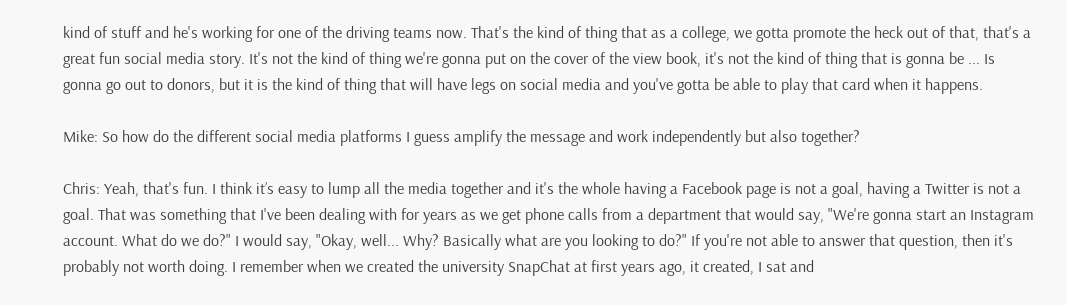kind of stuff and he's working for one of the driving teams now. That's the kind of thing that as a college, we gotta promote the heck out of that, that's a great fun social media story. It's not the kind of thing we're gonna put on the cover of the view book, it's not the kind of thing that is gonna be ... Is gonna go out to donors, but it is the kind of thing that will have legs on social media and you've gotta be able to play that card when it happens.

Mike: So how do the different social media platforms I guess amplify the message and work independently but also together?

Chris: Yeah, that's fun. I think it’s easy to lump all the media together and it's the whole having a Facebook page is not a goal, having a Twitter is not a goal. That was something that I've been dealing with for years as we get phone calls from a department that would say, "We're gonna start an Instagram account. What do we do?" I would say, "Okay, well... Why? Basically what are you looking to do?" If you're not able to answer that question, then it's probably not worth doing. I remember when we created the university SnapChat at first years ago, it created, I sat and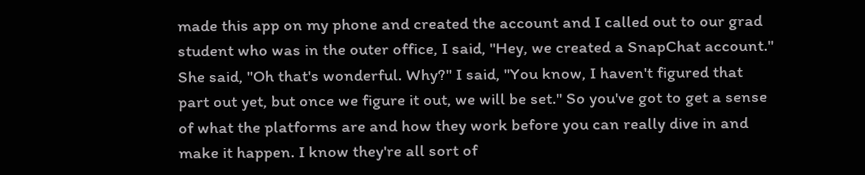made this app on my phone and created the account and I called out to our grad student who was in the outer office, I said, "Hey, we created a SnapChat account." She said, "Oh that's wonderful. Why?" I said, "You know, I haven't figured that part out yet, but once we figure it out, we will be set." So you've got to get a sense of what the platforms are and how they work before you can really dive in and make it happen. I know they're all sort of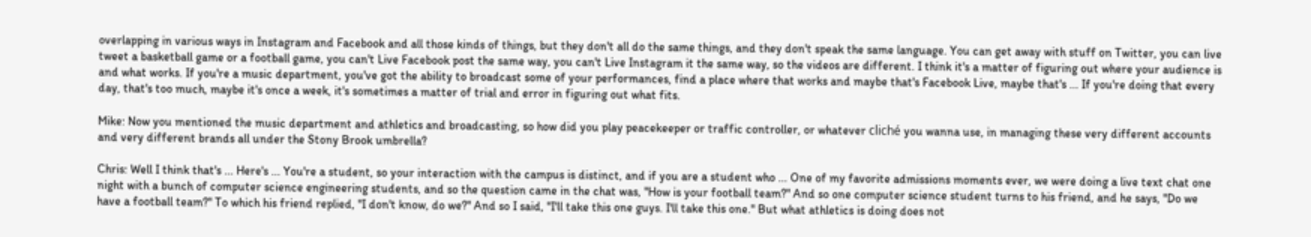overlapping in various ways in Instagram and Facebook and all those kinds of things, but they don't all do the same things, and they don't speak the same language. You can get away with stuff on Twitter, you can live tweet a basketball game or a football game, you can't Live Facebook post the same way, you can't Live Instagram it the same way, so the videos are different. I think it's a matter of figuring out where your audience is and what works. If you're a music department, you've got the ability to broadcast some of your performances, find a place where that works and maybe that's Facebook Live, maybe that's ... If you're doing that every day, that's too much, maybe it's once a week, it's sometimes a matter of trial and error in figuring out what fits.

Mike: Now you mentioned the music department and athletics and broadcasting, so how did you play peacekeeper or traffic controller, or whatever cliché you wanna use, in managing these very different accounts and very different brands all under the Stony Brook umbrella?

Chris: Well I think that's ... Here's ... You're a student, so your interaction with the campus is distinct, and if you are a student who ... One of my favorite admissions moments ever, we were doing a live text chat one night with a bunch of computer science engineering students, and so the question came in the chat was, "How is your football team?" And so one computer science student turns to his friend, and he says, "Do we have a football team?" To which his friend replied, "I don't know, do we?" And so I said, "I'll take this one guys. I'll take this one." But what athletics is doing does not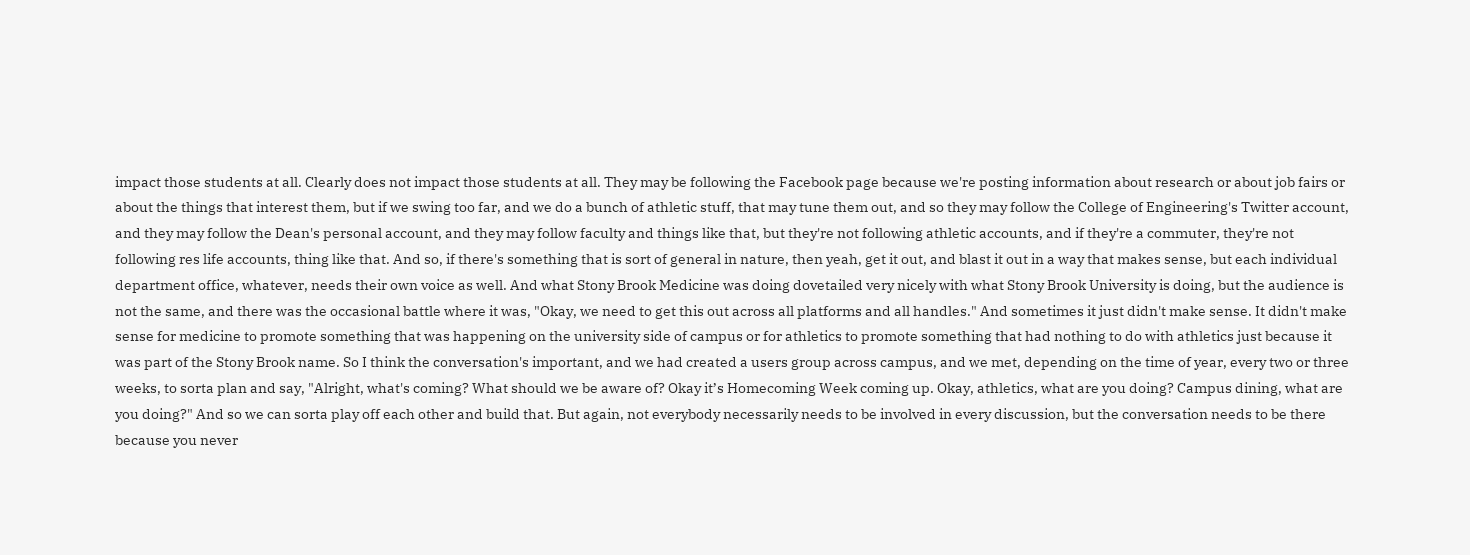impact those students at all. Clearly does not impact those students at all. They may be following the Facebook page because we're posting information about research or about job fairs or about the things that interest them, but if we swing too far, and we do a bunch of athletic stuff, that may tune them out, and so they may follow the College of Engineering's Twitter account, and they may follow the Dean's personal account, and they may follow faculty and things like that, but they're not following athletic accounts, and if they're a commuter, they're not following res life accounts, thing like that. And so, if there's something that is sort of general in nature, then yeah, get it out, and blast it out in a way that makes sense, but each individual department office, whatever, needs their own voice as well. And what Stony Brook Medicine was doing dovetailed very nicely with what Stony Brook University is doing, but the audience is not the same, and there was the occasional battle where it was, "Okay, we need to get this out across all platforms and all handles." And sometimes it just didn't make sense. It didn't make sense for medicine to promote something that was happening on the university side of campus or for athletics to promote something that had nothing to do with athletics just because it was part of the Stony Brook name. So I think the conversation's important, and we had created a users group across campus, and we met, depending on the time of year, every two or three weeks, to sorta plan and say, "Alright, what's coming? What should we be aware of? Okay it’s Homecoming Week coming up. Okay, athletics, what are you doing? Campus dining, what are you doing?" And so we can sorta play off each other and build that. But again, not everybody necessarily needs to be involved in every discussion, but the conversation needs to be there because you never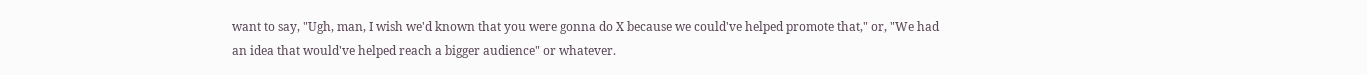want to say, "Ugh, man, I wish we'd known that you were gonna do X because we could've helped promote that," or, "We had an idea that would've helped reach a bigger audience" or whatever.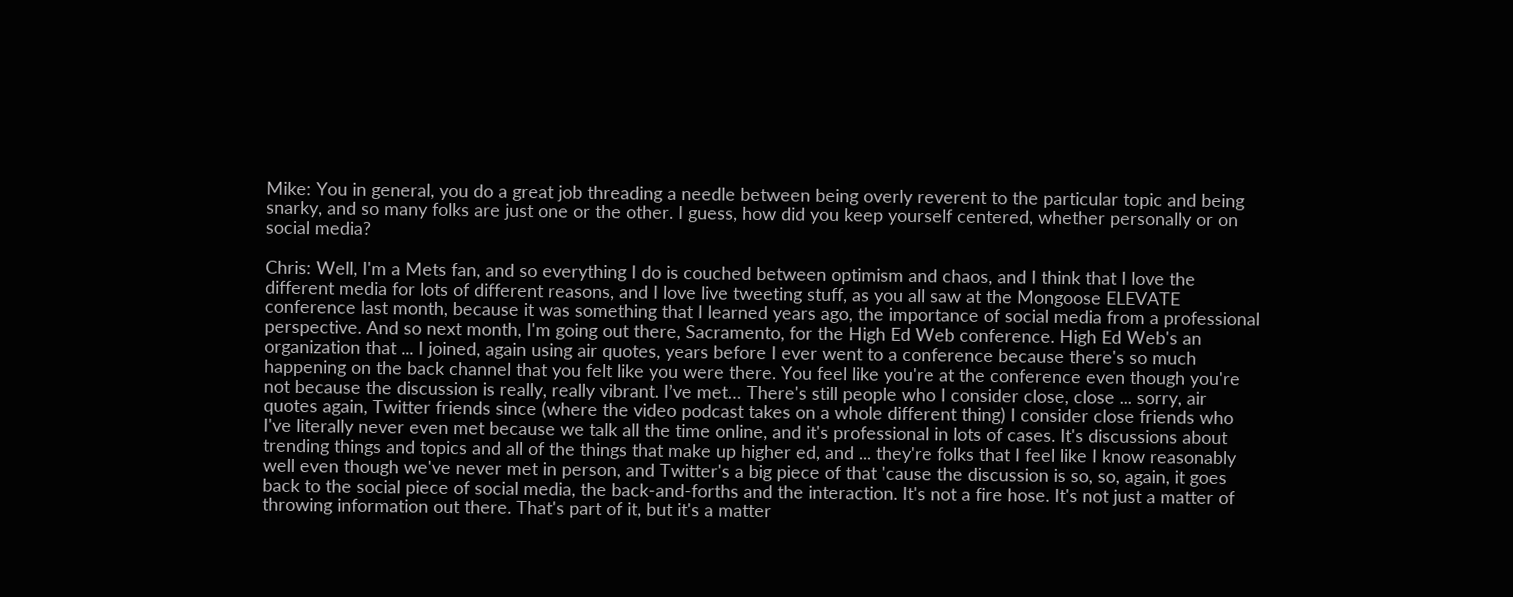Mike: You in general, you do a great job threading a needle between being overly reverent to the particular topic and being snarky, and so many folks are just one or the other. I guess, how did you keep yourself centered, whether personally or on social media?

Chris: Well, I'm a Mets fan, and so everything I do is couched between optimism and chaos, and I think that I love the different media for lots of different reasons, and I love live tweeting stuff, as you all saw at the Mongoose ELEVATE conference last month, because it was something that I learned years ago, the importance of social media from a professional perspective. And so next month, I'm going out there, Sacramento, for the High Ed Web conference. High Ed Web's an organization that ... I joined, again using air quotes, years before I ever went to a conference because there's so much happening on the back channel that you felt like you were there. You feel like you're at the conference even though you're not because the discussion is really, really vibrant. I’ve met… There's still people who I consider close, close ... sorry, air quotes again, Twitter friends since (where the video podcast takes on a whole different thing) I consider close friends who I've literally never even met because we talk all the time online, and it's professional in lots of cases. It's discussions about trending things and topics and all of the things that make up higher ed, and ... they're folks that I feel like I know reasonably well even though we've never met in person, and Twitter's a big piece of that 'cause the discussion is so, so, again, it goes back to the social piece of social media, the back-and-forths and the interaction. It's not a fire hose. It's not just a matter of throwing information out there. That's part of it, but it's a matter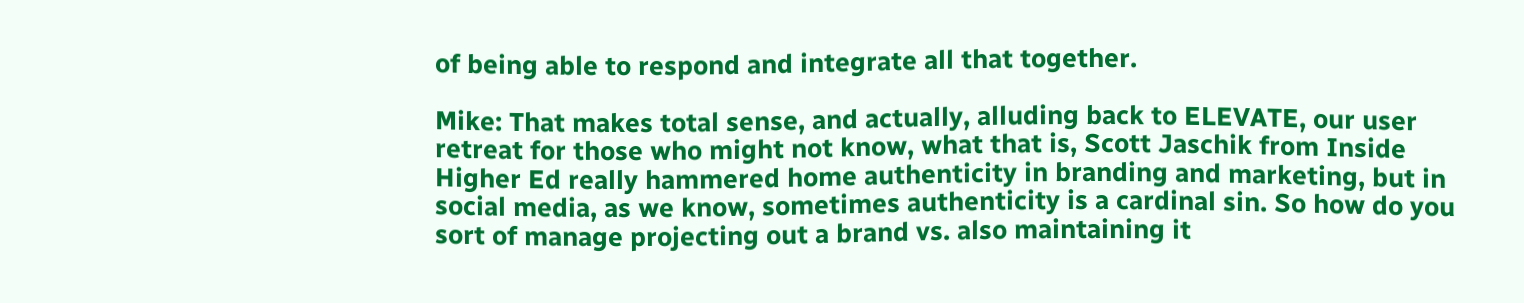of being able to respond and integrate all that together.

Mike: That makes total sense, and actually, alluding back to ELEVATE, our user retreat for those who might not know, what that is, Scott Jaschik from Inside Higher Ed really hammered home authenticity in branding and marketing, but in social media, as we know, sometimes authenticity is a cardinal sin. So how do you sort of manage projecting out a brand vs. also maintaining it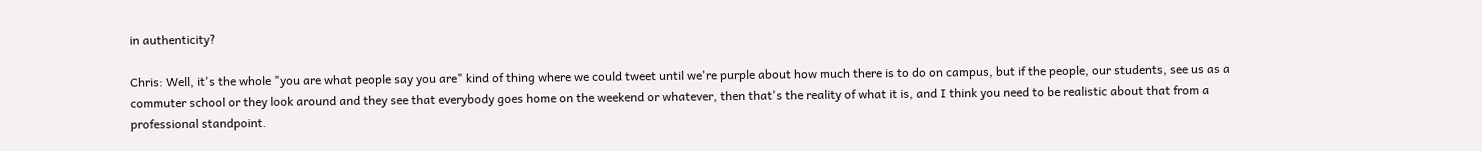in authenticity?

Chris: Well, it's the whole "you are what people say you are" kind of thing where we could tweet until we're purple about how much there is to do on campus, but if the people, our students, see us as a commuter school or they look around and they see that everybody goes home on the weekend or whatever, then that's the reality of what it is, and I think you need to be realistic about that from a professional standpoint.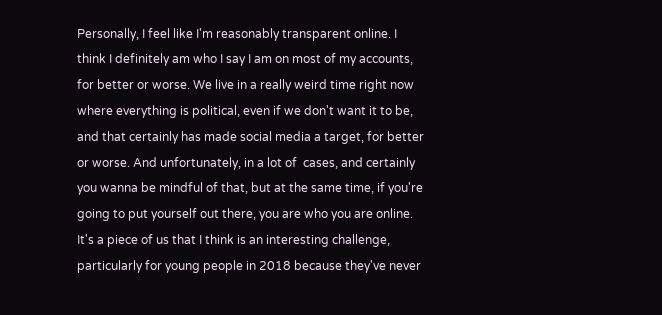Personally, I feel like I'm reasonably transparent online. I think I definitely am who I say I am on most of my accounts, for better or worse. We live in a really weird time right now where everything is political, even if we don't want it to be, and that certainly has made social media a target, for better or worse. And unfortunately, in a lot of  cases, and certainly you wanna be mindful of that, but at the same time, if you're going to put yourself out there, you are who you are online. It's a piece of us that I think is an interesting challenge, particularly for young people in 2018 because they've never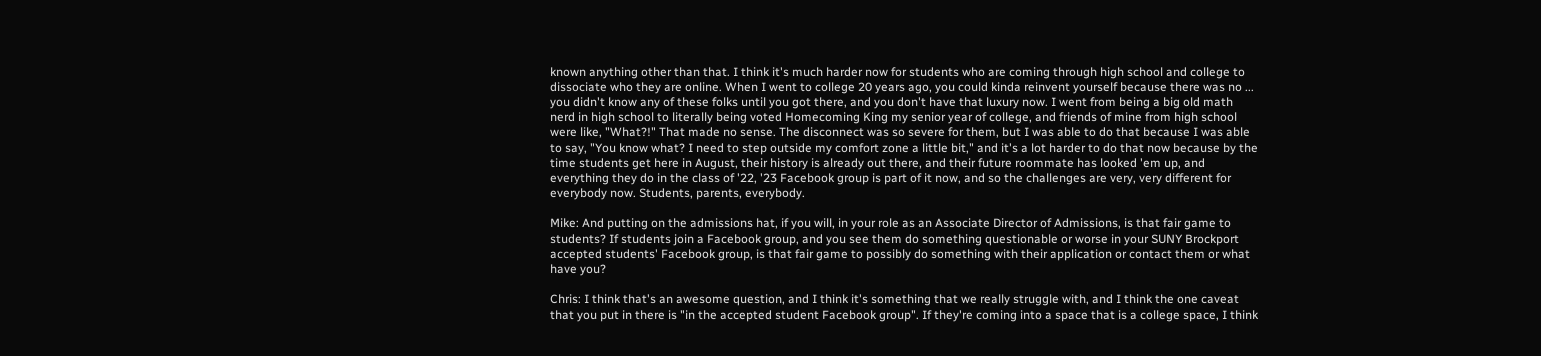known anything other than that. I think it's much harder now for students who are coming through high school and college to dissociate who they are online. When I went to college 20 years ago, you could kinda reinvent yourself because there was no ... you didn't know any of these folks until you got there, and you don't have that luxury now. I went from being a big old math nerd in high school to literally being voted Homecoming King my senior year of college, and friends of mine from high school were like, "What?!" That made no sense. The disconnect was so severe for them, but I was able to do that because I was able to say, "You know what? I need to step outside my comfort zone a little bit," and it's a lot harder to do that now because by the time students get here in August, their history is already out there, and their future roommate has looked 'em up, and everything they do in the class of '22, '23 Facebook group is part of it now, and so the challenges are very, very different for everybody now. Students, parents, everybody.

Mike: And putting on the admissions hat, if you will, in your role as an Associate Director of Admissions, is that fair game to students? If students join a Facebook group, and you see them do something questionable or worse in your SUNY Brockport accepted students' Facebook group, is that fair game to possibly do something with their application or contact them or what have you?

Chris: I think that's an awesome question, and I think it's something that we really struggle with, and I think the one caveat that you put in there is "in the accepted student Facebook group". If they're coming into a space that is a college space, I think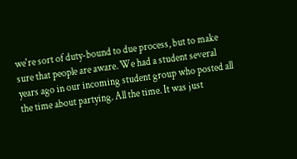we're sort of duty-bound to due process, but to make sure that people are aware. We had a student several years ago in our incoming student group who posted all the time about partying. All the time. It was just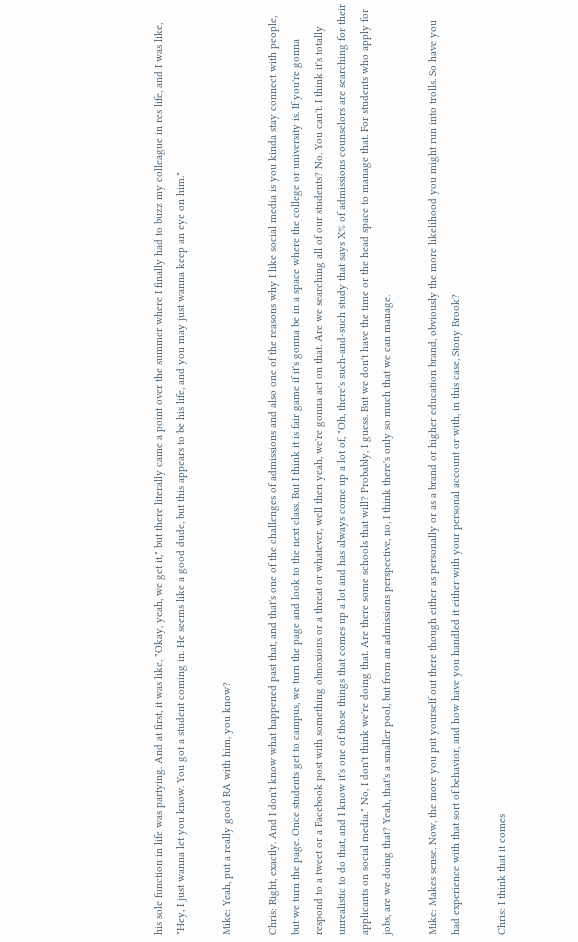his sole function in life was partying. And at first, it was like, "Okay, yeah, we get it," but there literally came a point over the summer where I finally had to buzz my colleague in res life, and I was like, "Hey, I just wanna let you know. You got a student coming in. He seems like a good dude, but this appears to be his life, and you may just wanna keep an eye on him."

Mike: Yeah, put a really good RA with him, you know?

Chris: Right, exactly. And I don't know what happened past that, and that's one of the challenges of admissions and also one of the reasons why I like social media is you kinda stay connect with people, but we turn the page. Once students get to campus, we turn the page and look to the next class. But I think it is fair game if it's gonna be in a space where the college or university is. If you're gonna respond to a tweet or a Facebook post with something obnoxious or a threat or whatever, well then yeah, we're gonna act on that. Are we searching all of our students? No. You can't. I think it's totally unrealistic to do that, and I know it's one of those things that comes up a lot and has always come up a lot of, "Oh, there's such-and-such study that says X% of admissions counselors are searching for their applicants on social media." No, I don't think we're doing that. Are there some schools that will? Probably, I guess. But we don't have the time or the head space to manage that. For students who apply for jobs, are we doing that? Yeah, that's a smaller pool, but from an admissions perspective, no, I think there's only so much that we can manage.

Mike: Makes sense. Now, the more you put yourself out there though either as personally or as a brand or higher education brand, obviously the more likelihood you might run into trolls. So have you had experience with that sort of behavior, and how have you handled it either with your personal account or with, in this case, Stony Brook?

Chris: I think that it comes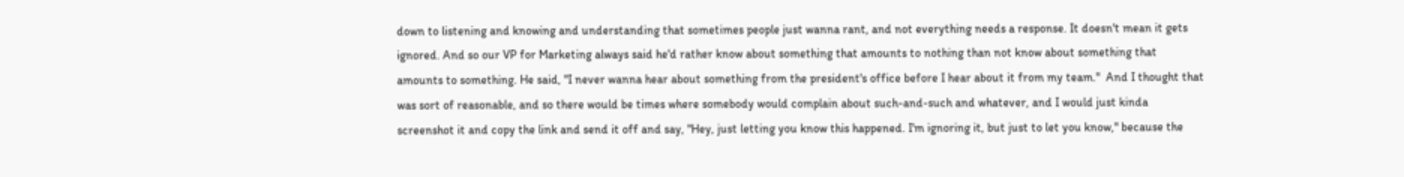down to listening and knowing and understanding that sometimes people just wanna rant, and not everything needs a response. It doesn't mean it gets ignored. And so our VP for Marketing always said he'd rather know about something that amounts to nothing than not know about something that amounts to something. He said, "I never wanna hear about something from the president's office before I hear about it from my team."  And I thought that was sort of reasonable, and so there would be times where somebody would complain about such-and-such and whatever, and I would just kinda screenshot it and copy the link and send it off and say, "Hey, just letting you know this happened. I'm ignoring it, but just to let you know," because the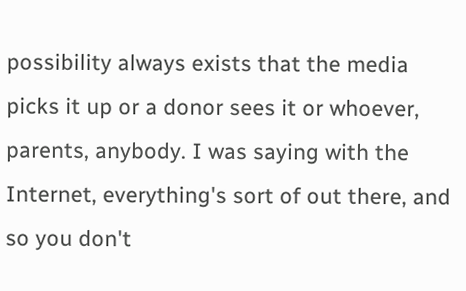possibility always exists that the media picks it up or a donor sees it or whoever, parents, anybody. I was saying with the Internet, everything's sort of out there, and so you don't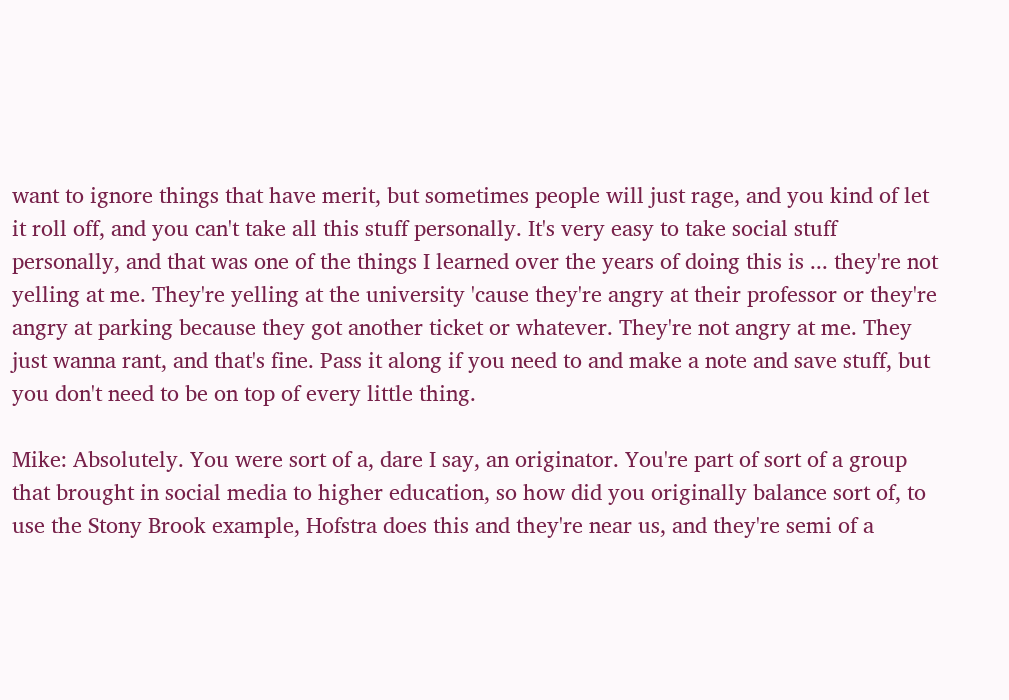want to ignore things that have merit, but sometimes people will just rage, and you kind of let it roll off, and you can't take all this stuff personally. It's very easy to take social stuff personally, and that was one of the things I learned over the years of doing this is ... they're not yelling at me. They're yelling at the university 'cause they're angry at their professor or they're angry at parking because they got another ticket or whatever. They're not angry at me. They just wanna rant, and that's fine. Pass it along if you need to and make a note and save stuff, but you don't need to be on top of every little thing.

Mike: Absolutely. You were sort of a, dare I say, an originator. You're part of sort of a group that brought in social media to higher education, so how did you originally balance sort of, to use the Stony Brook example, Hofstra does this and they're near us, and they're semi of a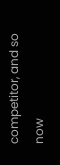competitor, and so now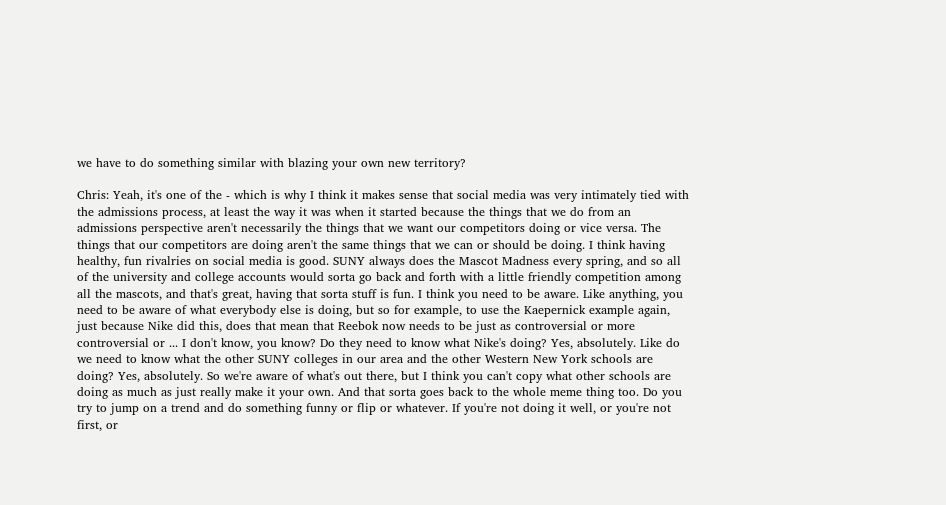we have to do something similar with blazing your own new territory?

Chris: Yeah, it's one of the - which is why I think it makes sense that social media was very intimately tied with the admissions process, at least the way it was when it started because the things that we do from an admissions perspective aren't necessarily the things that we want our competitors doing or vice versa. The things that our competitors are doing aren't the same things that we can or should be doing. I think having healthy, fun rivalries on social media is good. SUNY always does the Mascot Madness every spring, and so all of the university and college accounts would sorta go back and forth with a little friendly competition among all the mascots, and that's great, having that sorta stuff is fun. I think you need to be aware. Like anything, you need to be aware of what everybody else is doing, but so for example, to use the Kaepernick example again, just because Nike did this, does that mean that Reebok now needs to be just as controversial or more controversial or ... I don't know, you know? Do they need to know what Nike's doing? Yes, absolutely. Like do we need to know what the other SUNY colleges in our area and the other Western New York schools are doing? Yes, absolutely. So we're aware of what's out there, but I think you can't copy what other schools are doing as much as just really make it your own. And that sorta goes back to the whole meme thing too. Do you try to jump on a trend and do something funny or flip or whatever. If you're not doing it well, or you're not first, or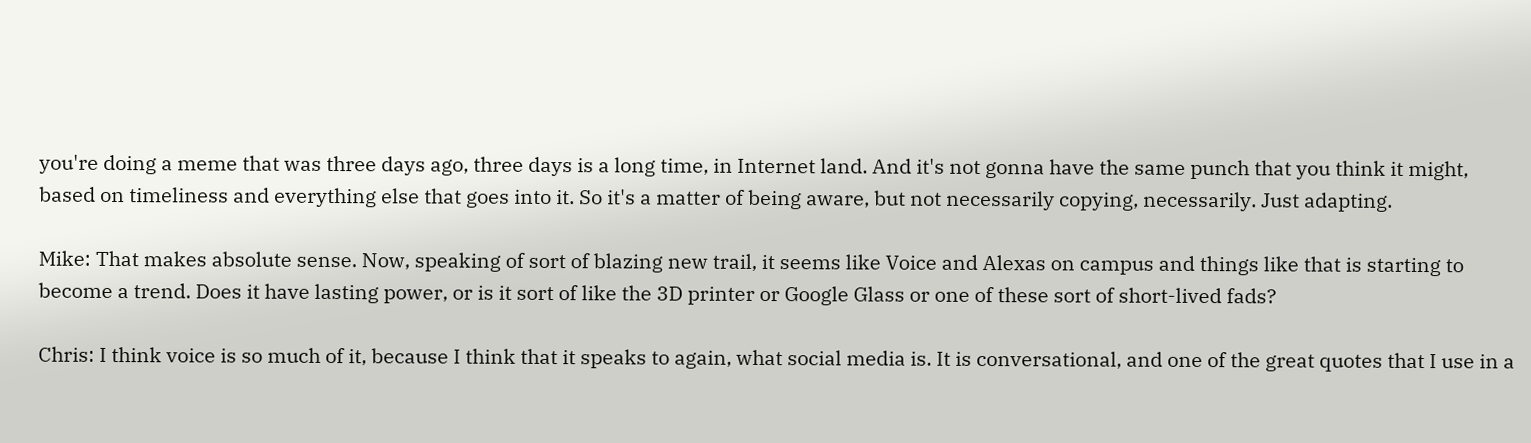you're doing a meme that was three days ago, three days is a long time, in Internet land. And it's not gonna have the same punch that you think it might, based on timeliness and everything else that goes into it. So it's a matter of being aware, but not necessarily copying, necessarily. Just adapting.

Mike: That makes absolute sense. Now, speaking of sort of blazing new trail, it seems like Voice and Alexas on campus and things like that is starting to become a trend. Does it have lasting power, or is it sort of like the 3D printer or Google Glass or one of these sort of short-lived fads?

Chris: I think voice is so much of it, because I think that it speaks to again, what social media is. It is conversational, and one of the great quotes that I use in a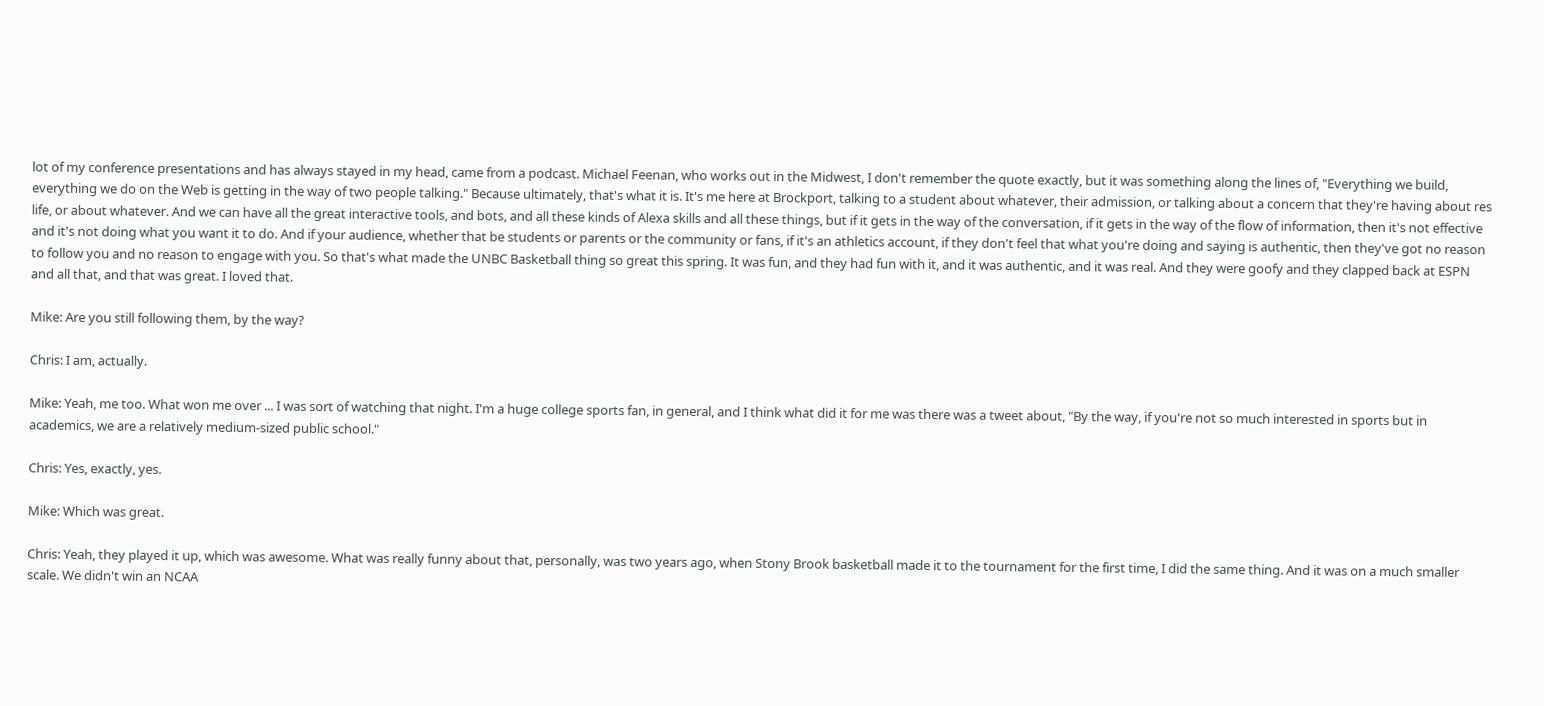lot of my conference presentations and has always stayed in my head, came from a podcast. Michael Feenan, who works out in the Midwest, I don't remember the quote exactly, but it was something along the lines of, "Everything we build, everything we do on the Web is getting in the way of two people talking." Because ultimately, that's what it is. It's me here at Brockport, talking to a student about whatever, their admission, or talking about a concern that they're having about res life, or about whatever. And we can have all the great interactive tools, and bots, and all these kinds of Alexa skills and all these things, but if it gets in the way of the conversation, if it gets in the way of the flow of information, then it's not effective and it's not doing what you want it to do. And if your audience, whether that be students or parents or the community or fans, if it's an athletics account, if they don't feel that what you're doing and saying is authentic, then they've got no reason to follow you and no reason to engage with you. So that's what made the UNBC Basketball thing so great this spring. It was fun, and they had fun with it, and it was authentic, and it was real. And they were goofy and they clapped back at ESPN and all that, and that was great. I loved that.

Mike: Are you still following them, by the way?

Chris: I am, actually.

Mike: Yeah, me too. What won me over ... I was sort of watching that night. I'm a huge college sports fan, in general, and I think what did it for me was there was a tweet about, "By the way, if you're not so much interested in sports but in academics, we are a relatively medium-sized public school."

Chris: Yes, exactly, yes.

Mike: Which was great.

Chris: Yeah, they played it up, which was awesome. What was really funny about that, personally, was two years ago, when Stony Brook basketball made it to the tournament for the first time, I did the same thing. And it was on a much smaller scale. We didn't win an NCAA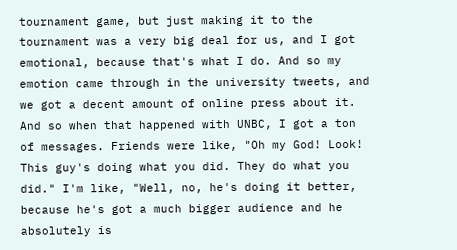tournament game, but just making it to the tournament was a very big deal for us, and I got emotional, because that's what I do. And so my emotion came through in the university tweets, and we got a decent amount of online press about it. And so when that happened with UNBC, I got a ton of messages. Friends were like, "Oh my God! Look! This guy's doing what you did. They do what you did." I'm like, "Well, no, he's doing it better, because he's got a much bigger audience and he absolutely is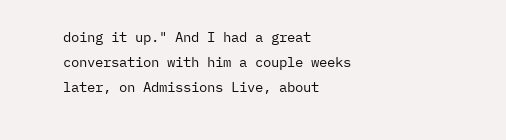doing it up." And I had a great conversation with him a couple weeks later, on Admissions Live, about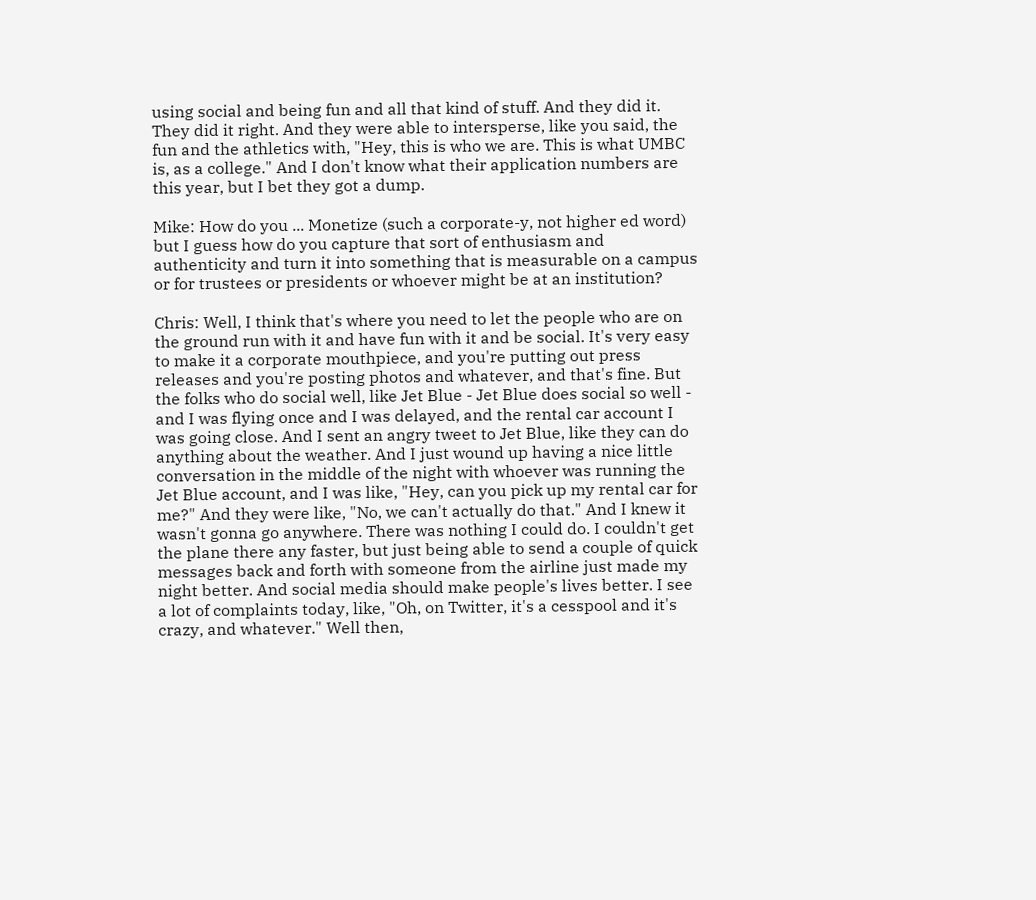using social and being fun and all that kind of stuff. And they did it. They did it right. And they were able to intersperse, like you said, the fun and the athletics with, "Hey, this is who we are. This is what UMBC is, as a college." And I don't know what their application numbers are this year, but I bet they got a dump.

Mike: How do you ... Monetize (such a corporate-y, not higher ed word) but I guess how do you capture that sort of enthusiasm and authenticity and turn it into something that is measurable on a campus or for trustees or presidents or whoever might be at an institution?

Chris: Well, I think that's where you need to let the people who are on the ground run with it and have fun with it and be social. It's very easy to make it a corporate mouthpiece, and you're putting out press releases and you're posting photos and whatever, and that's fine. But the folks who do social well, like Jet Blue - Jet Blue does social so well - and I was flying once and I was delayed, and the rental car account I was going close. And I sent an angry tweet to Jet Blue, like they can do anything about the weather. And I just wound up having a nice little conversation in the middle of the night with whoever was running the Jet Blue account, and I was like, "Hey, can you pick up my rental car for me?" And they were like, "No, we can't actually do that." And I knew it wasn't gonna go anywhere. There was nothing I could do. I couldn't get the plane there any faster, but just being able to send a couple of quick messages back and forth with someone from the airline just made my night better. And social media should make people's lives better. I see a lot of complaints today, like, "Oh, on Twitter, it's a cesspool and it's crazy, and whatever." Well then,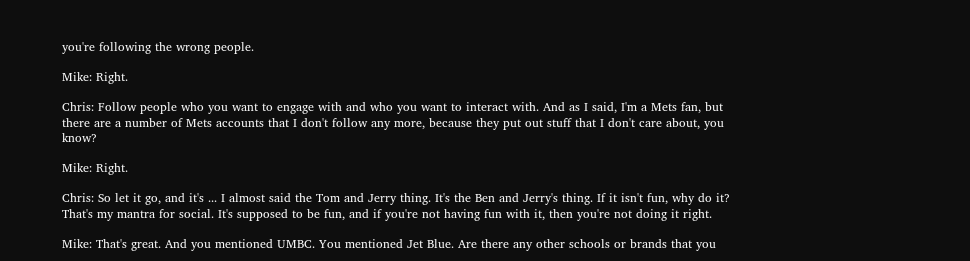you're following the wrong people.

Mike: Right.

Chris: Follow people who you want to engage with and who you want to interact with. And as I said, I'm a Mets fan, but there are a number of Mets accounts that I don't follow any more, because they put out stuff that I don't care about, you know?

Mike: Right.

Chris: So let it go, and it's ... I almost said the Tom and Jerry thing. It's the Ben and Jerry's thing. If it isn't fun, why do it? That's my mantra for social. It's supposed to be fun, and if you're not having fun with it, then you're not doing it right.

Mike: That's great. And you mentioned UMBC. You mentioned Jet Blue. Are there any other schools or brands that you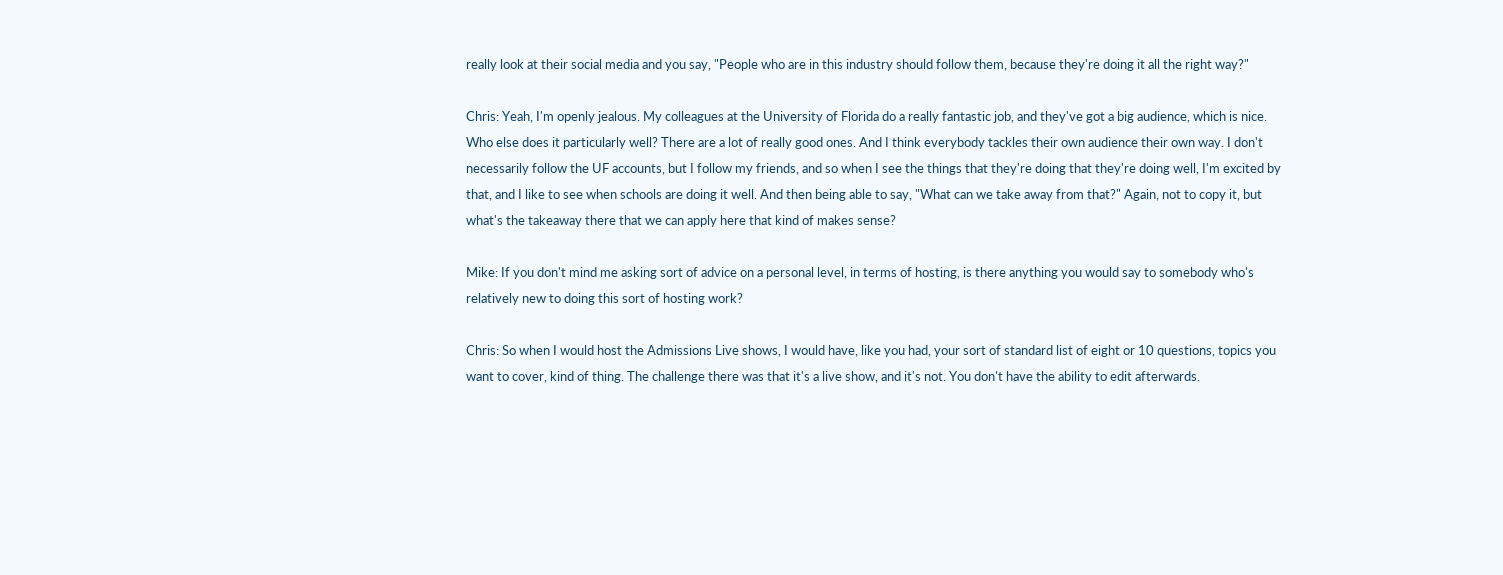really look at their social media and you say, "People who are in this industry should follow them, because they're doing it all the right way?"

Chris: Yeah, I'm openly jealous. My colleagues at the University of Florida do a really fantastic job, and they've got a big audience, which is nice. Who else does it particularly well? There are a lot of really good ones. And I think everybody tackles their own audience their own way. I don't necessarily follow the UF accounts, but I follow my friends, and so when I see the things that they're doing that they're doing well, I'm excited by that, and I like to see when schools are doing it well. And then being able to say, "What can we take away from that?" Again, not to copy it, but what's the takeaway there that we can apply here that kind of makes sense?

Mike: If you don't mind me asking sort of advice on a personal level, in terms of hosting, is there anything you would say to somebody who's relatively new to doing this sort of hosting work?

Chris: So when I would host the Admissions Live shows, I would have, like you had, your sort of standard list of eight or 10 questions, topics you want to cover, kind of thing. The challenge there was that it's a live show, and it's not. You don't have the ability to edit afterwards.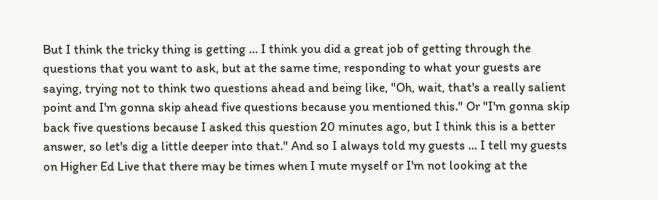But I think the tricky thing is getting ... I think you did a great job of getting through the questions that you want to ask, but at the same time, responding to what your guests are saying, trying not to think two questions ahead and being like, "Oh, wait, that's a really salient point and I'm gonna skip ahead five questions because you mentioned this." Or "I'm gonna skip back five questions because I asked this question 20 minutes ago, but I think this is a better answer, so let's dig a little deeper into that." And so I always told my guests ... I tell my guests on Higher Ed Live that there may be times when I mute myself or I'm not looking at the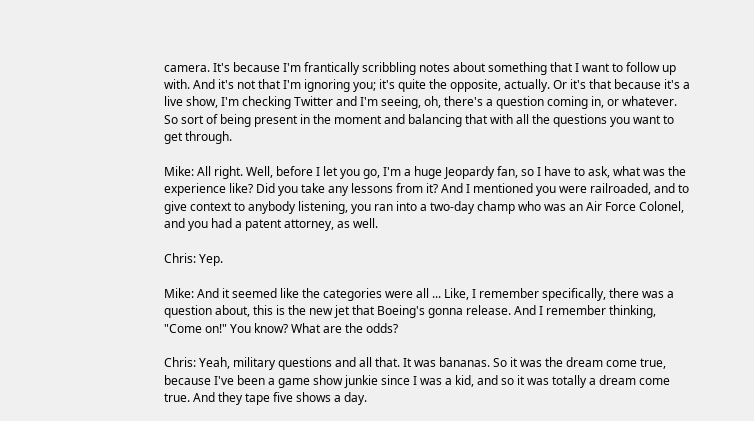camera. It's because I'm frantically scribbling notes about something that I want to follow up with. And it's not that I'm ignoring you; it's quite the opposite, actually. Or it's that because it's a live show, I'm checking Twitter and I'm seeing, oh, there's a question coming in, or whatever. So sort of being present in the moment and balancing that with all the questions you want to get through.

Mike: All right. Well, before I let you go, I'm a huge Jeopardy fan, so I have to ask, what was the experience like? Did you take any lessons from it? And I mentioned you were railroaded, and to give context to anybody listening, you ran into a two-day champ who was an Air Force Colonel, and you had a patent attorney, as well.

Chris: Yep.

Mike: And it seemed like the categories were all ... Like, I remember specifically, there was a question about, this is the new jet that Boeing's gonna release. And I remember thinking, "Come on!" You know? What are the odds?

Chris: Yeah, military questions and all that. It was bananas. So it was the dream come true, because I've been a game show junkie since I was a kid, and so it was totally a dream come true. And they tape five shows a day.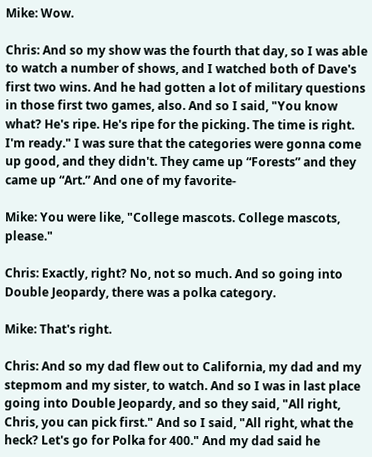Mike: Wow.

Chris: And so my show was the fourth that day, so I was able to watch a number of shows, and I watched both of Dave's first two wins. And he had gotten a lot of military questions in those first two games, also. And so I said, "You know what? He's ripe. He's ripe for the picking. The time is right. I'm ready." I was sure that the categories were gonna come up good, and they didn't. They came up “Forests” and they came up “Art.” And one of my favorite-

Mike: You were like, "College mascots. College mascots, please."

Chris: Exactly, right? No, not so much. And so going into Double Jeopardy, there was a polka category.

Mike: That's right.

Chris: And so my dad flew out to California, my dad and my stepmom and my sister, to watch. And so I was in last place going into Double Jeopardy, and so they said, "All right, Chris, you can pick first." And so I said, "All right, what the heck? Let's go for Polka for 400." And my dad said he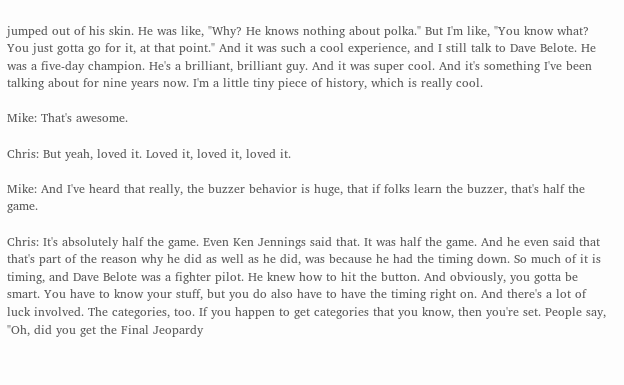jumped out of his skin. He was like, "Why? He knows nothing about polka." But I'm like, "You know what? You just gotta go for it, at that point." And it was such a cool experience, and I still talk to Dave Belote. He was a five-day champion. He's a brilliant, brilliant guy. And it was super cool. And it's something I've been talking about for nine years now. I'm a little tiny piece of history, which is really cool.

Mike: That's awesome.

Chris: But yeah, loved it. Loved it, loved it, loved it.

Mike: And I've heard that really, the buzzer behavior is huge, that if folks learn the buzzer, that's half the game.

Chris: It's absolutely half the game. Even Ken Jennings said that. It was half the game. And he even said that that's part of the reason why he did as well as he did, was because he had the timing down. So much of it is timing, and Dave Belote was a fighter pilot. He knew how to hit the button. And obviously, you gotta be smart. You have to know your stuff, but you do also have to have the timing right on. And there's a lot of luck involved. The categories, too. If you happen to get categories that you know, then you're set. People say, "Oh, did you get the Final Jeopardy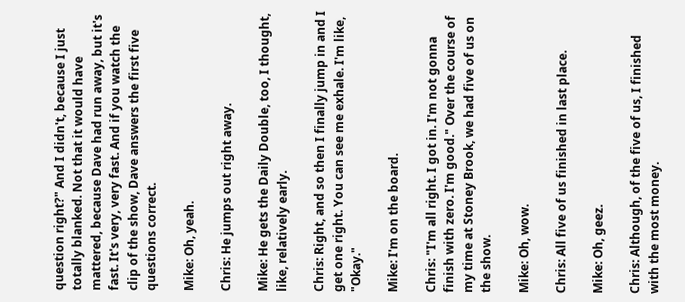question right?" And I didn't, because I just totally blanked. Not that it would have mattered, because Dave had run away, but it's fast. It's very, very fast. And if you watch the clip of the show, Dave answers the first five questions correct.

Mike: Oh, yeah.

Chris: He jumps out right away.

Mike: He gets the Daily Double, too, I thought, like, relatively early.

Chris: Right, and so then I finally jump in and I get one right. You can see me exhale. I'm like, "Okay."

Mike: I'm on the board.

Chris: "I'm all right. I got in. I'm not gonna finish with zero. I'm good." Over the course of my time at Stoney Brook, we had five of us on the show.

Mike: Oh, wow.

Chris: All five of us finished in last place.

Mike: Oh, geez.

Chris: Although, of the five of us, I finished with the most money.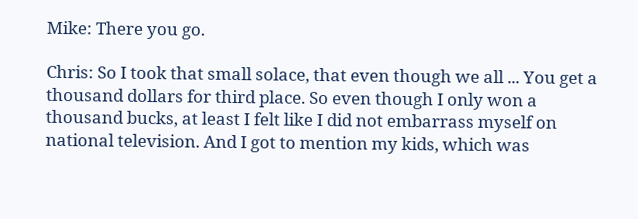Mike: There you go.

Chris: So I took that small solace, that even though we all ... You get a thousand dollars for third place. So even though I only won a thousand bucks, at least I felt like I did not embarrass myself on national television. And I got to mention my kids, which was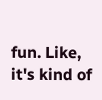fun. Like, it's kind of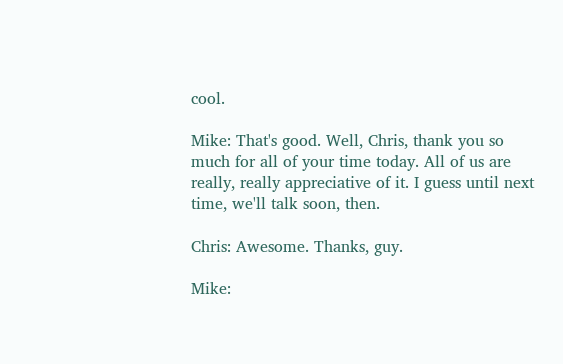cool.

Mike: That's good. Well, Chris, thank you so much for all of your time today. All of us are really, really appreciative of it. I guess until next time, we'll talk soon, then.

Chris: Awesome. Thanks, guy.

Mike: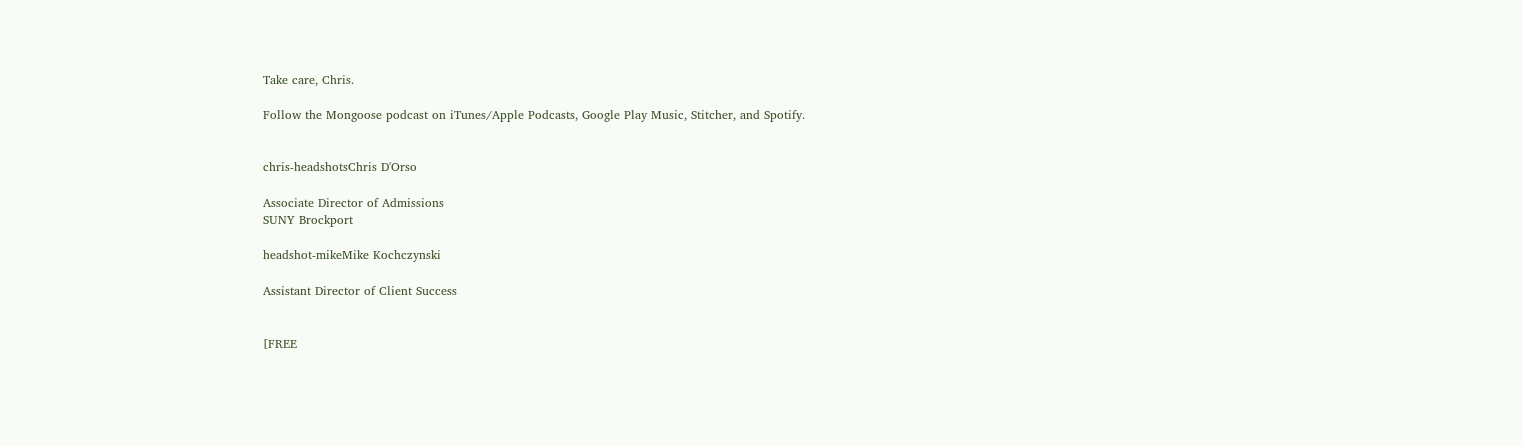Take care, Chris.

Follow the Mongoose podcast on iTunes/Apple Podcasts, Google Play Music, Stitcher, and Spotify.


chris-headshotsChris D'Orso

Associate Director of Admissions
SUNY Brockport

headshot-mikeMike Kochczynski

Assistant Director of Client Success


[FREE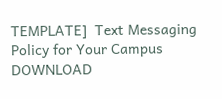TEMPLATE]  Text Messaging Policy for Your Campus DOWNLOAD